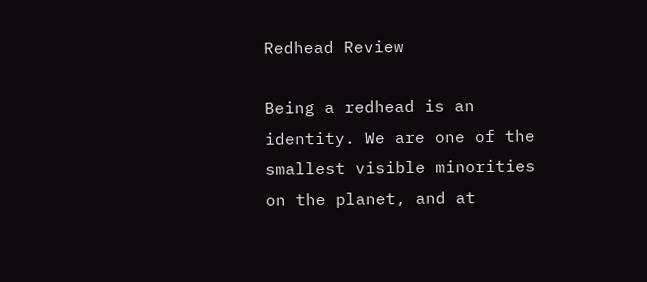Redhead Review

Being a redhead is an identity. We are one of the smallest visible minorities on the planet, and at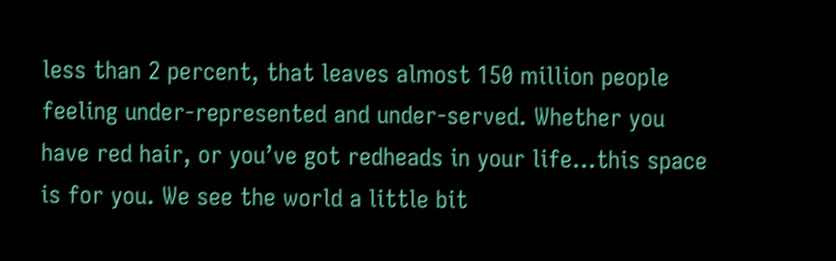less than 2 percent, that leaves almost 150 million people feeling under-represented and under-served. Whether you have red hair, or you’ve got redheads in your life…this space is for you. We see the world a little bit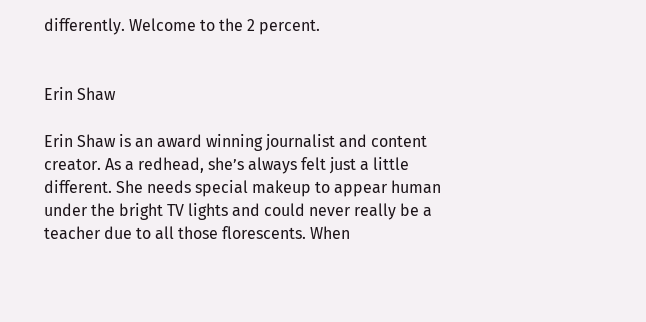differently. Welcome to the 2 percent.


Erin Shaw

Erin Shaw is an award winning journalist and content creator. As a redhead, she’s always felt just a little different. She needs special makeup to appear human under the bright TV lights and could never really be a teacher due to all those florescents. When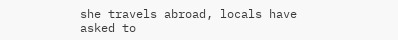she travels abroad, locals have asked to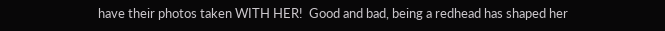have their photos taken WITH HER!  Good and bad, being a redhead has shaped her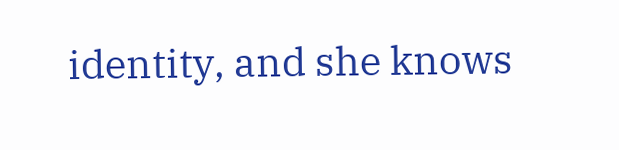identity, and she knows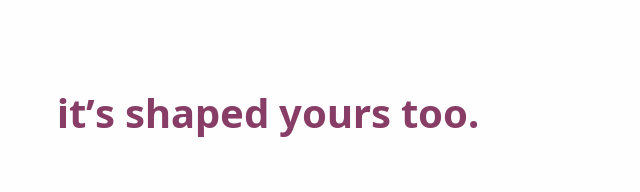it’s shaped yours too.